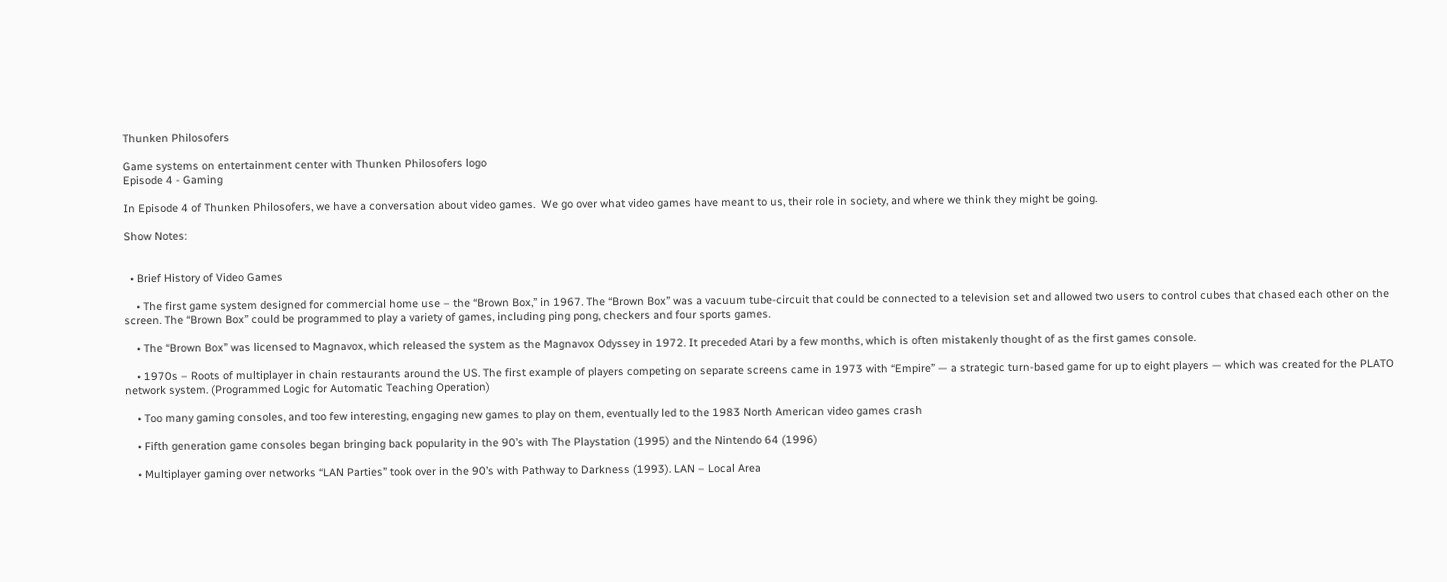Thunken Philosofers

Game systems on entertainment center with Thunken Philosofers logo
Episode 4 - Gaming

In Episode 4 of Thunken Philosofers, we have a conversation about video games.  We go over what video games have meant to us, their role in society, and where we think they might be going.

Show Notes:


  • Brief History of Video Games

    • The first game system designed for commercial home use – the “Brown Box,” in 1967. The “Brown Box” was a vacuum tube-circuit that could be connected to a television set and allowed two users to control cubes that chased each other on the screen. The “Brown Box” could be programmed to play a variety of games, including ping pong, checkers and four sports games.

    • The “Brown Box” was licensed to Magnavox, which released the system as the Magnavox Odyssey in 1972. It preceded Atari by a few months, which is often mistakenly thought of as the first games console.

    • 1970s – Roots of multiplayer in chain restaurants around the US. The first example of players competing on separate screens came in 1973 with “Empire” — a strategic turn-based game for up to eight players — which was created for the PLATO network system. (Programmed Logic for Automatic Teaching Operation)

    • Too many gaming consoles, and too few interesting, engaging new games to play on them, eventually led to the 1983 North American video games crash

    • Fifth generation game consoles began bringing back popularity in the 90’s with The Playstation (1995) and the Nintendo 64 (1996)

    • Multiplayer gaming over networks “LAN Parties” took over in the 90’s with Pathway to Darkness (1993). LAN – Local Area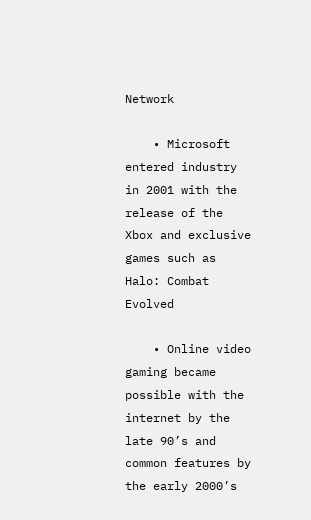Network

    • Microsoft entered industry in 2001 with the release of the Xbox and exclusive games such as Halo: Combat Evolved

    • Online video gaming became possible with the internet by the late 90’s and common features by the early 2000’s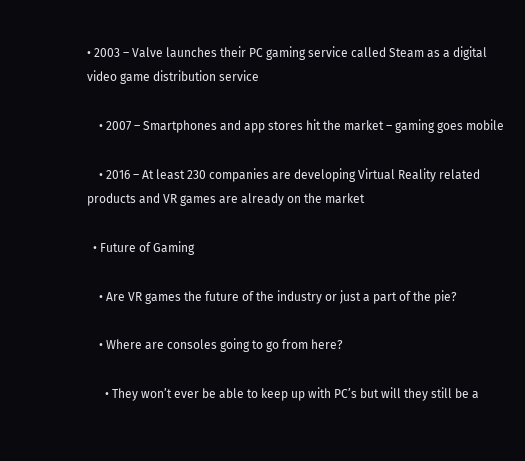• 2003 – Valve launches their PC gaming service called Steam as a digital video game distribution service

    • 2007 – Smartphones and app stores hit the market – gaming goes mobile

    • 2016 – At least 230 companies are developing Virtual Reality related products and VR games are already on the market

  • Future of Gaming

    • Are VR games the future of the industry or just a part of the pie?

    • Where are consoles going to go from here?

      • They won’t ever be able to keep up with PC’s but will they still be a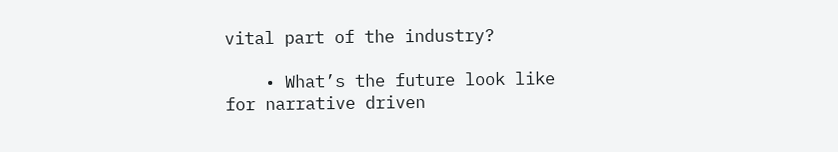vital part of the industry?

    • What’s the future look like for narrative driven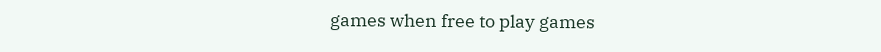games when free to play games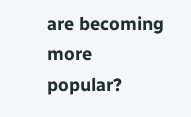are becoming more popular?